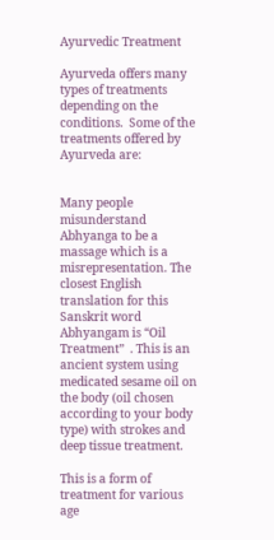Ayurvedic Treatment

Ayurveda offers many types of treatments depending on the conditions.  Some of the treatments offered by Ayurveda are:


Many people misunderstand Abhyanga to be a massage which is a misrepresentation. The closest English translation for this Sanskrit word Abhyangam is “Oil Treatment”  . This is an ancient system using medicated sesame oil on the body (oil chosen according to your body type) with strokes and deep tissue treatment.

This is a form of treatment for various age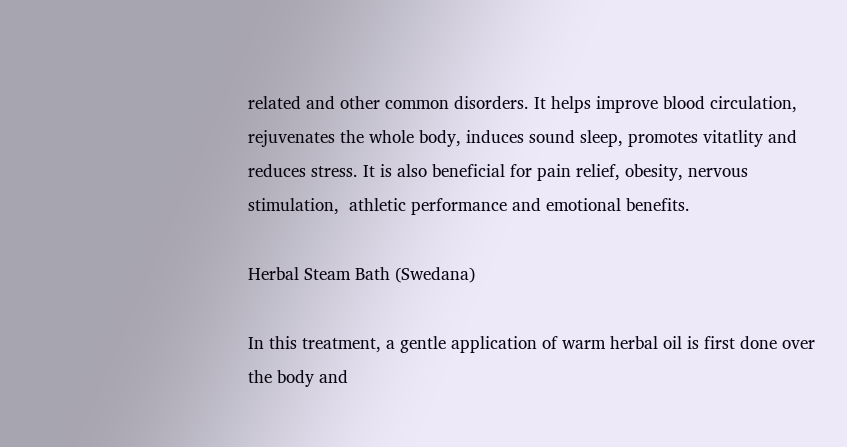related and other common disorders. It helps improve blood circulation, rejuvenates the whole body, induces sound sleep, promotes vitatlity and reduces stress. It is also beneficial for pain relief, obesity, nervous stimulation,  athletic performance and emotional benefits.

Herbal Steam Bath (Swedana)

In this treatment, a gentle application of warm herbal oil is first done over the body and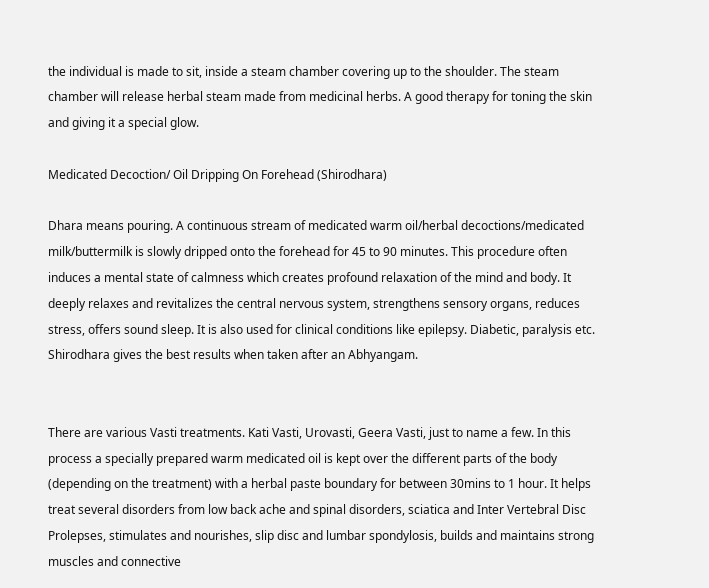the individual is made to sit, inside a steam chamber covering up to the shoulder. The steam chamber will release herbal steam made from medicinal herbs. A good therapy for toning the skin and giving it a special glow.

Medicated Decoction/ Oil Dripping On Forehead (Shirodhara)

Dhara means pouring. A continuous stream of medicated warm oil/herbal decoctions/medicated milk/buttermilk is slowly dripped onto the forehead for 45 to 90 minutes. This procedure often induces a mental state of calmness which creates profound relaxation of the mind and body. It deeply relaxes and revitalizes the central nervous system, strengthens sensory organs, reduces stress, offers sound sleep. It is also used for clinical conditions like epilepsy. Diabetic, paralysis etc. Shirodhara gives the best results when taken after an Abhyangam.


There are various Vasti treatments. Kati Vasti, Urovasti, Geera Vasti, just to name a few. In this process a specially prepared warm medicated oil is kept over the different parts of the body (depending on the treatment) with a herbal paste boundary for between 30mins to 1 hour. It helps treat several disorders from low back ache and spinal disorders, sciatica and Inter Vertebral Disc Prolepses, stimulates and nourishes, slip disc and lumbar spondylosis, builds and maintains strong muscles and connective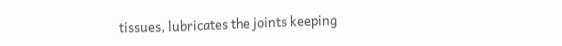tissues, lubricates the joints keeping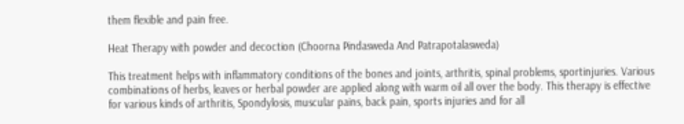them flexible and pain free.

Heat Therapy with powder and decoction (Choorna Pindasweda And Patrapotalasweda)

This treatment helps with inflammatory conditions of the bones and joints, arthritis, spinal problems, sportinjuries. Various combinations of herbs, leaves or herbal powder are applied along with warm oil all over the body. This therapy is effective for various kinds of arthritis, Spondylosis, muscular pains, back pain, sports injuries and for all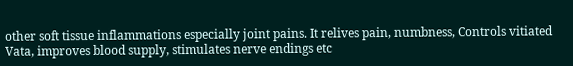other soft tissue inflammations especially joint pains. It relives pain, numbness, Controls vitiated Vata, improves blood supply, stimulates nerve endings etc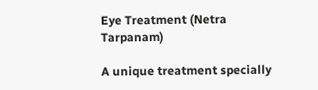Eye Treatment (Netra Tarpanam)

A unique treatment specially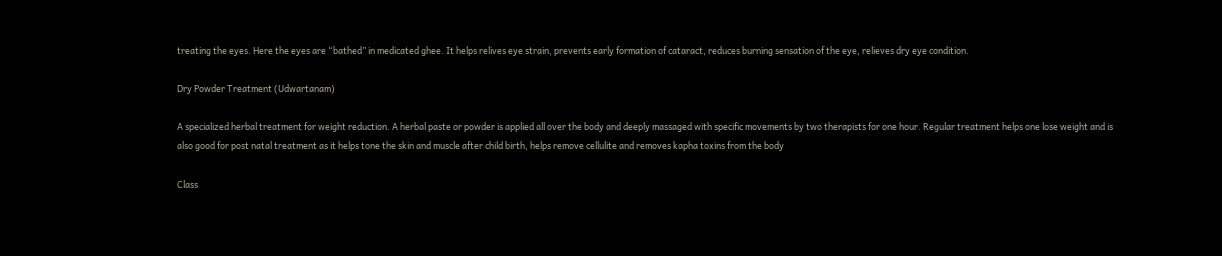treating the eyes. Here the eyes are “bathed” in medicated ghee. It helps relives eye strain, prevents early formation of cataract, reduces burning sensation of the eye, relieves dry eye condition.

Dry Powder Treatment (Udwartanam)

A specialized herbal treatment for weight reduction. A herbal paste or powder is applied all over the body and deeply massaged with specific movements by two therapists for one hour. Regular treatment helps one lose weight and is also good for post natal treatment as it helps tone the skin and muscle after child birth, helps remove cellulite and removes kapha toxins from the body

Class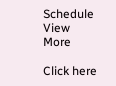Schedule View More

Click here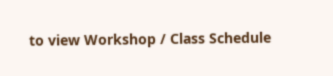to view Workshop / Class Schedule